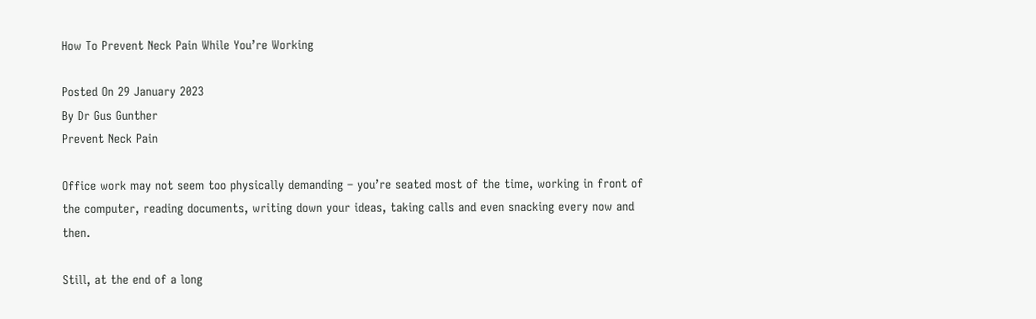How To Prevent Neck Pain While You’re Working

Posted On 29 January 2023
By Dr Gus Gunther
Prevent Neck Pain

Office work may not seem too physically demanding – you’re seated most of the time, working in front of the computer, reading documents, writing down your ideas, taking calls and even snacking every now and then.

Still, at the end of a long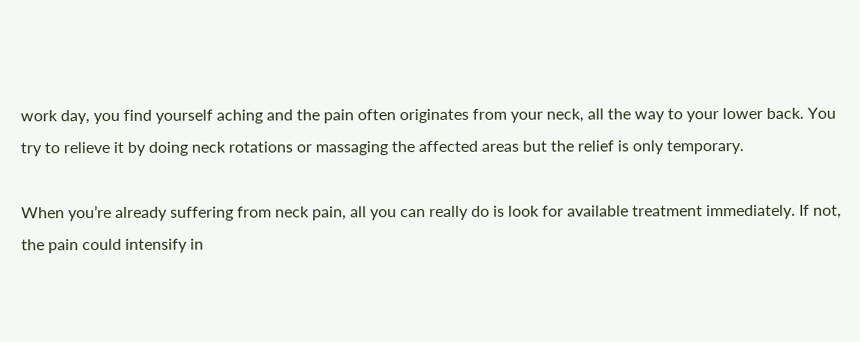work day, you find yourself aching and the pain often originates from your neck, all the way to your lower back. You try to relieve it by doing neck rotations or massaging the affected areas but the relief is only temporary.

When you’re already suffering from neck pain, all you can really do is look for available treatment immediately. If not, the pain could intensify in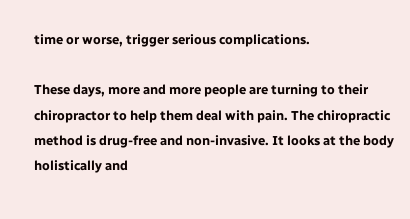time or worse, trigger serious complications.

These days, more and more people are turning to their chiropractor to help them deal with pain. The chiropractic method is drug-free and non-invasive. It looks at the body holistically and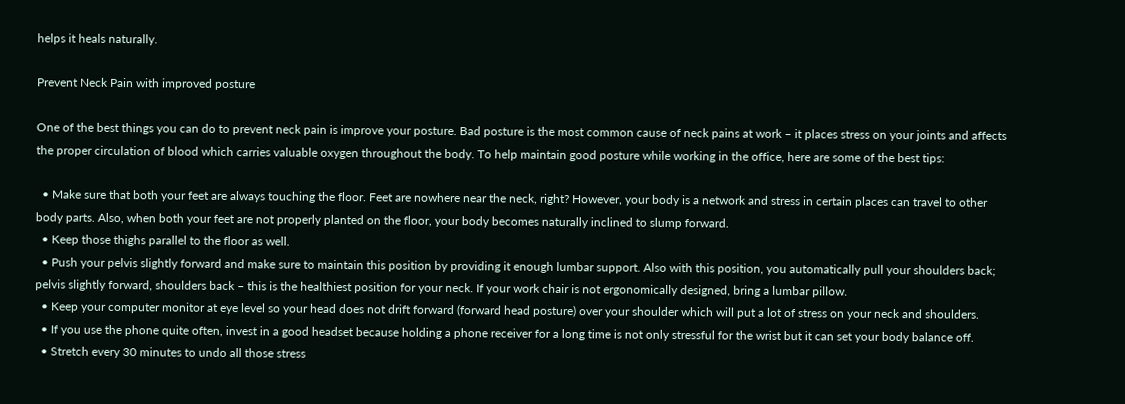helps it heals naturally.

Prevent Neck Pain with improved posture

One of the best things you can do to prevent neck pain is improve your posture. Bad posture is the most common cause of neck pains at work – it places stress on your joints and affects the proper circulation of blood which carries valuable oxygen throughout the body. To help maintain good posture while working in the office, here are some of the best tips:

  • Make sure that both your feet are always touching the floor. Feet are nowhere near the neck, right? However, your body is a network and stress in certain places can travel to other body parts. Also, when both your feet are not properly planted on the floor, your body becomes naturally inclined to slump forward.
  • Keep those thighs parallel to the floor as well.
  • Push your pelvis slightly forward and make sure to maintain this position by providing it enough lumbar support. Also with this position, you automatically pull your shoulders back; pelvis slightly forward, shoulders back – this is the healthiest position for your neck. If your work chair is not ergonomically designed, bring a lumbar pillow.
  • Keep your computer monitor at eye level so your head does not drift forward (forward head posture) over your shoulder which will put a lot of stress on your neck and shoulders.
  • If you use the phone quite often, invest in a good headset because holding a phone receiver for a long time is not only stressful for the wrist but it can set your body balance off.
  • Stretch every 30 minutes to undo all those stress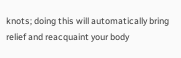knots; doing this will automatically bring relief and reacquaint your body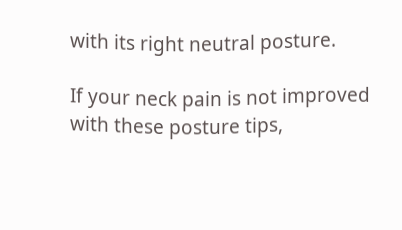with its right neutral posture.

If your neck pain is not improved with these posture tips,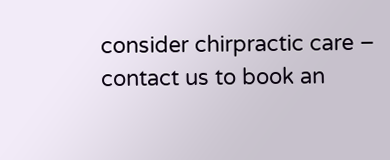consider chirpractic care – contact us to book an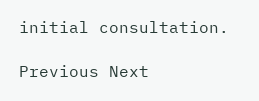initial consultation.

Previous Next